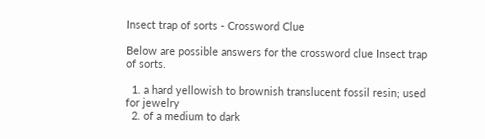Insect trap of sorts - Crossword Clue

Below are possible answers for the crossword clue Insect trap of sorts.

  1. a hard yellowish to brownish translucent fossil resin; used for jewelry
  2. of a medium to dark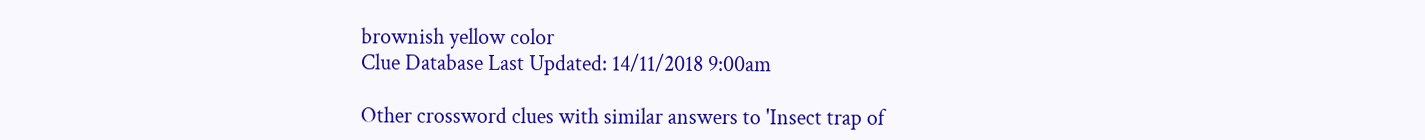brownish yellow color
Clue Database Last Updated: 14/11/2018 9:00am

Other crossword clues with similar answers to 'Insect trap of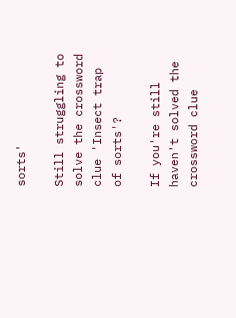sorts'

Still struggling to solve the crossword clue 'Insect trap of sorts'?

If you're still haven't solved the crossword clue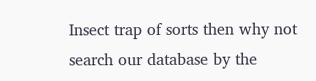Insect trap of sorts then why not search our database by the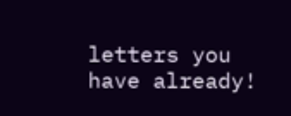letters you have already!